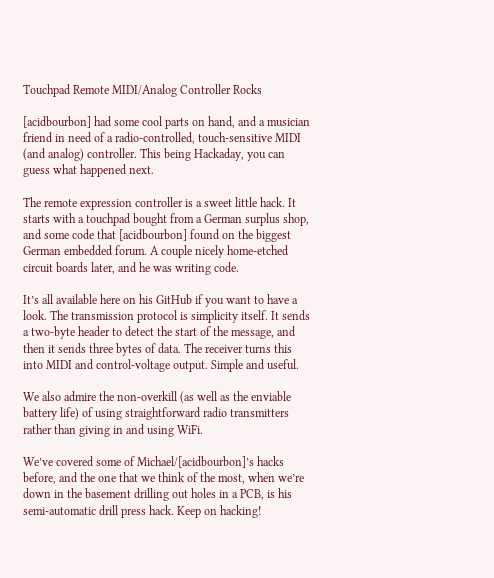Touchpad Remote MIDI/Analog Controller Rocks

[acidbourbon] had some cool parts on hand, and a musician friend in need of a radio-controlled, touch-sensitive MIDI (and analog) controller. This being Hackaday, you can guess what happened next.

The remote expression controller is a sweet little hack. It starts with a touchpad bought from a German surplus shop, and some code that [acidbourbon] found on the biggest German embedded forum. A couple nicely home-etched circuit boards later, and he was writing code.

It’s all available here on his GitHub if you want to have a look. The transmission protocol is simplicity itself. It sends a two-byte header to detect the start of the message, and then it sends three bytes of data. The receiver turns this into MIDI and control-voltage output. Simple and useful.

We also admire the non-overkill (as well as the enviable battery life) of using straightforward radio transmitters rather than giving in and using WiFi.

We’ve covered some of Michael/[acidbourbon]’s hacks before, and the one that we think of the most, when we’re down in the basement drilling out holes in a PCB, is his semi-automatic drill press hack. Keep on hacking!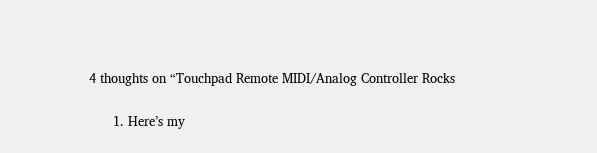4 thoughts on “Touchpad Remote MIDI/Analog Controller Rocks

      1. Here’s my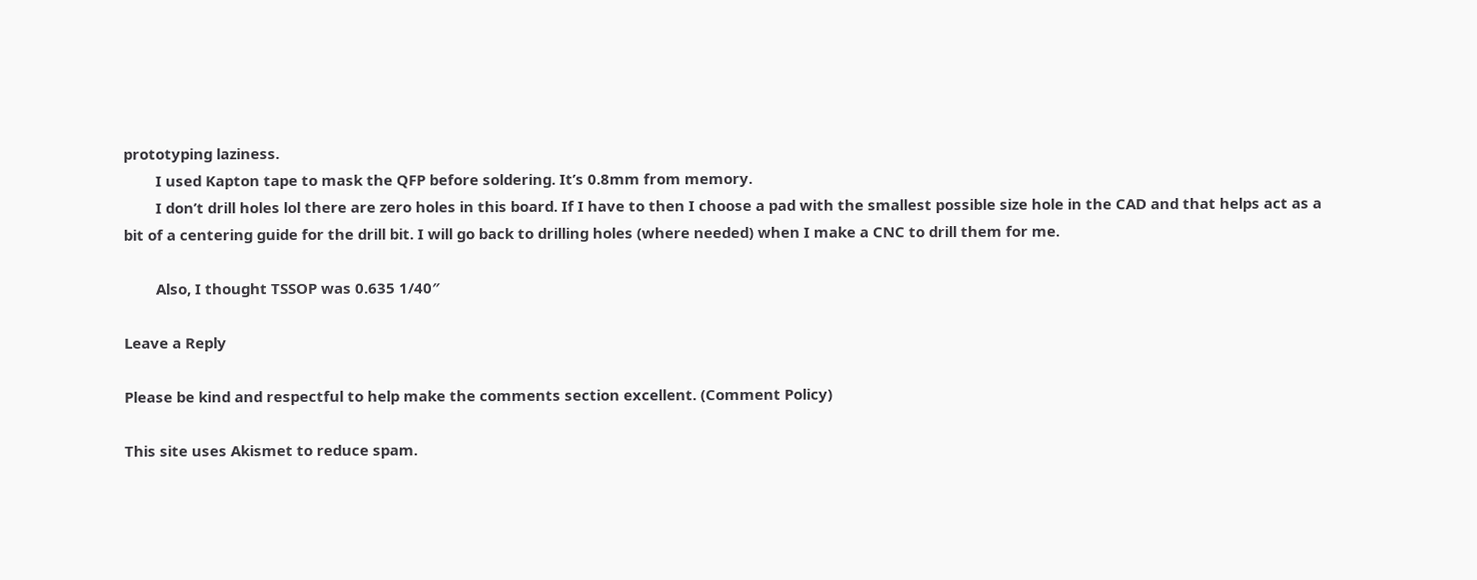prototyping laziness.
        I used Kapton tape to mask the QFP before soldering. It’s 0.8mm from memory.
        I don’t drill holes lol there are zero holes in this board. If I have to then I choose a pad with the smallest possible size hole in the CAD and that helps act as a bit of a centering guide for the drill bit. I will go back to drilling holes (where needed) when I make a CNC to drill them for me.

        Also, I thought TSSOP was 0.635 1/40″

Leave a Reply

Please be kind and respectful to help make the comments section excellent. (Comment Policy)

This site uses Akismet to reduce spam.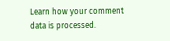Learn how your comment data is processed.